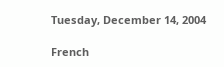Tuesday, December 14, 2004

French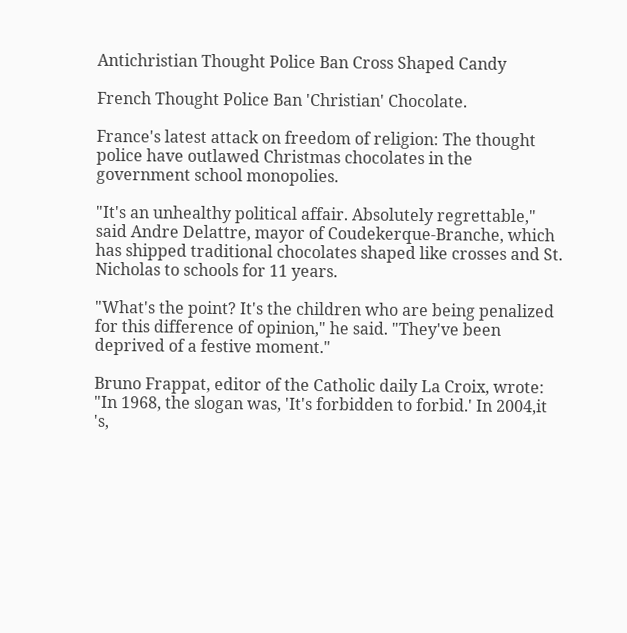Antichristian Thought Police Ban Cross Shaped Candy

French Thought Police Ban 'Christian' Chocolate.

France's latest attack on freedom of religion: The thought police have outlawed Christmas chocolates in the government school monopolies.

"It's an unhealthy political affair. Absolutely regrettable," said Andre Delattre, mayor of Coudekerque-Branche, which has shipped traditional chocolates shaped like crosses and St. Nicholas to schools for 11 years.

"What's the point? It's the children who are being penalized for this difference of opinion," he said. "They've been deprived of a festive moment."

Bruno Frappat, editor of the Catholic daily La Croix, wrote: "In 1968, the slogan was, 'It's forbidden to forbid.' In 2004,it 's,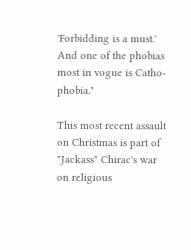'Forbidding is a must.' And one of the phobias most in vogue is Catho-phobia."

This most recent assault on Christmas is part of "Jackass" Chirac's war on religious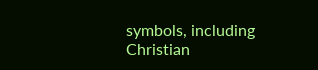symbols, including Christian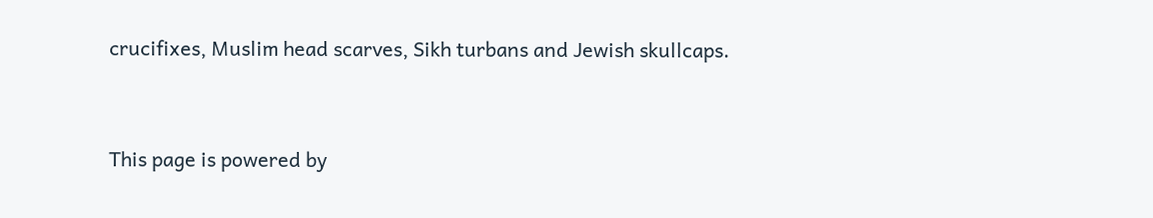crucifixes, Muslim head scarves, Sikh turbans and Jewish skullcaps.


This page is powered by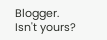Blogger. Isn't yours?